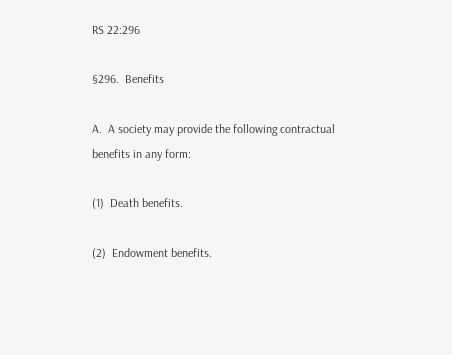RS 22:296

§296.  Benefits

A.  A society may provide the following contractual benefits in any form:

(1)  Death benefits.

(2)  Endowment benefits.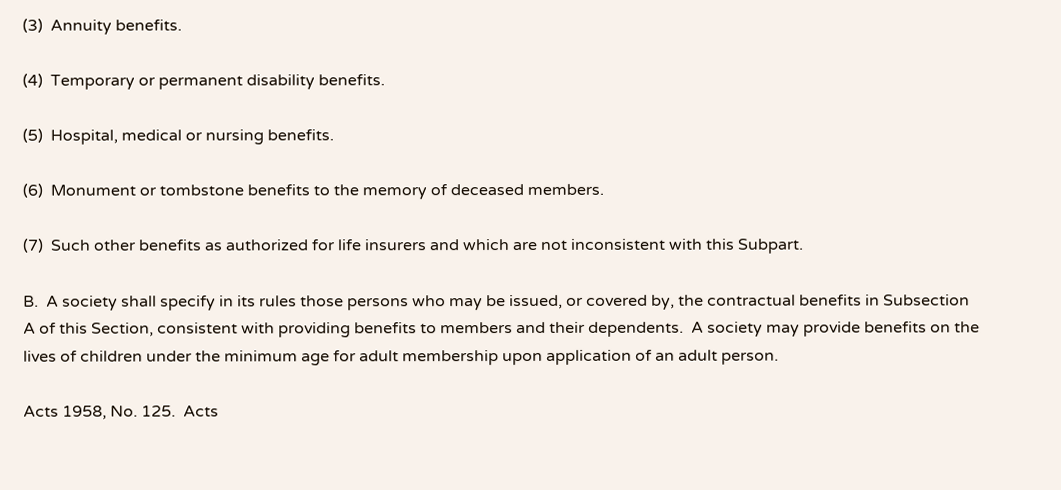(3)  Annuity benefits.

(4)  Temporary or permanent disability benefits.

(5)  Hospital, medical or nursing benefits.

(6)  Monument or tombstone benefits to the memory of deceased members.

(7)  Such other benefits as authorized for life insurers and which are not inconsistent with this Subpart.

B.  A society shall specify in its rules those persons who may be issued, or covered by, the contractual benefits in Subsection A of this Section, consistent with providing benefits to members and their dependents.  A society may provide benefits on the lives of children under the minimum age for adult membership upon application of an adult person.

Acts 1958, No. 125.  Acts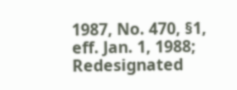1987, No. 470, §1, eff. Jan. 1, 1988; Redesignated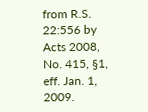from R.S. 22:556 by Acts 2008, No. 415, §1, eff. Jan. 1, 2009.